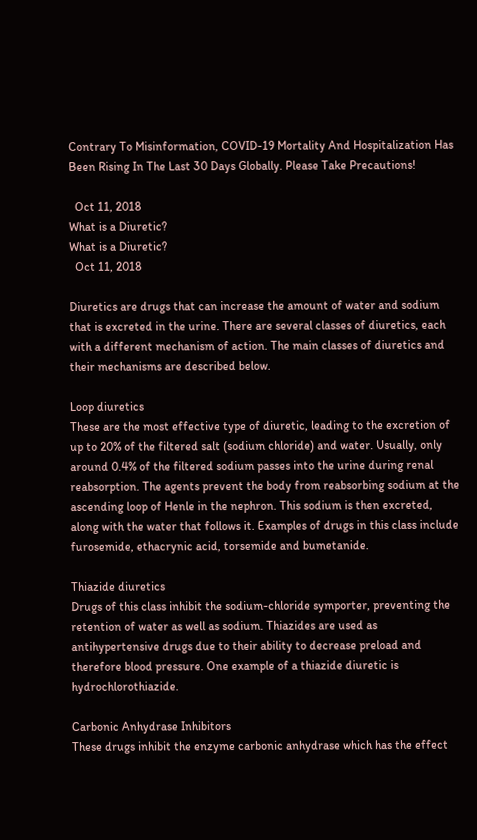Contrary To Misinformation, COVID-19 Mortality And Hospitalization Has Been Rising In The Last 30 Days Globally. Please Take Precautions!

  Oct 11, 2018
What is a Diuretic?
What is a Diuretic?
  Oct 11, 2018

Diuretics are drugs that can increase the amount of water and sodium that is excreted in the urine. There are several classes of diuretics, each with a different mechanism of action. The main classes of diuretics and their mechanisms are described below.

Loop diuretics
These are the most effective type of diuretic, leading to the excretion of up to 20% of the filtered salt (sodium chloride) and water. Usually, only around 0.4% of the filtered sodium passes into the urine during renal reabsorption. The agents prevent the body from reabsorbing sodium at the ascending loop of Henle in the nephron. This sodium is then excreted, along with the water that follows it. Examples of drugs in this class include furosemide, ethacrynic acid, torsemide and bumetanide.

Thiazide diuretics
Drugs of this class inhibit the sodium-chloride symporter, preventing the retention of water as well as sodium. Thiazides are used as antihypertensive drugs due to their ability to decrease preload and therefore blood pressure. One example of a thiazide diuretic is hydrochlorothiazide.

Carbonic Anhydrase Inhibitors
These drugs inhibit the enzyme carbonic anhydrase which has the effect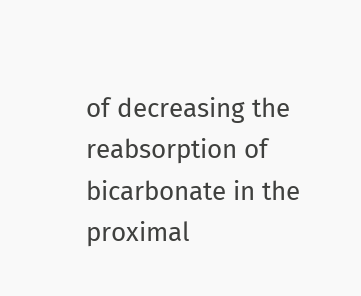of decreasing the reabsorption of bicarbonate in the proximal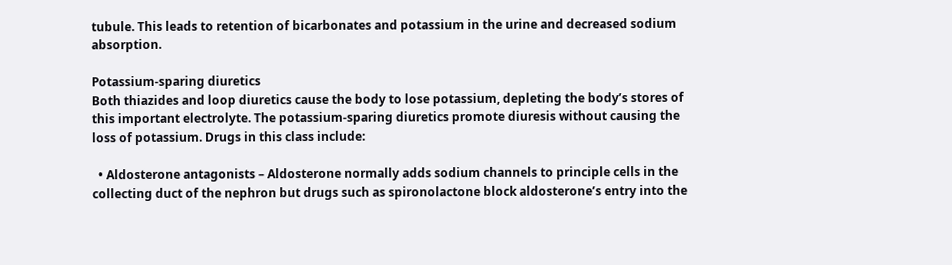tubule. This leads to retention of bicarbonates and potassium in the urine and decreased sodium absorption.

Potassium-sparing diuretics
Both thiazides and loop diuretics cause the body to lose potassium, depleting the body’s stores of this important electrolyte. The potassium-sparing diuretics promote diuresis without causing the loss of potassium. Drugs in this class include:

  • Aldosterone antagonists – Aldosterone normally adds sodium channels to principle cells in the collecting duct of the nephron but drugs such as spironolactone block aldosterone’s entry into the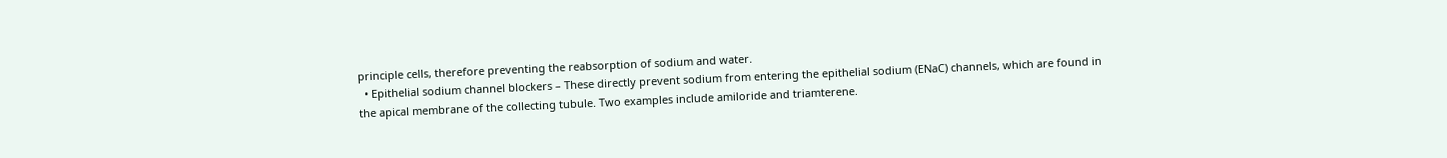principle cells, therefore preventing the reabsorption of sodium and water.
  • Epithelial sodium channel blockers – These directly prevent sodium from entering the epithelial sodium (ENaC) channels, which are found in the apical membrane of the collecting tubule. Two examples include amiloride and triamterene.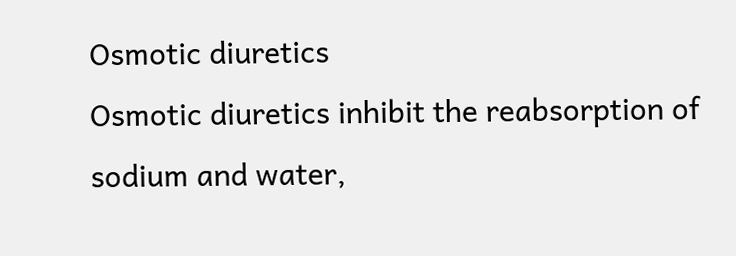Osmotic diuretics
Osmotic diuretics inhibit the reabsorption of sodium and water,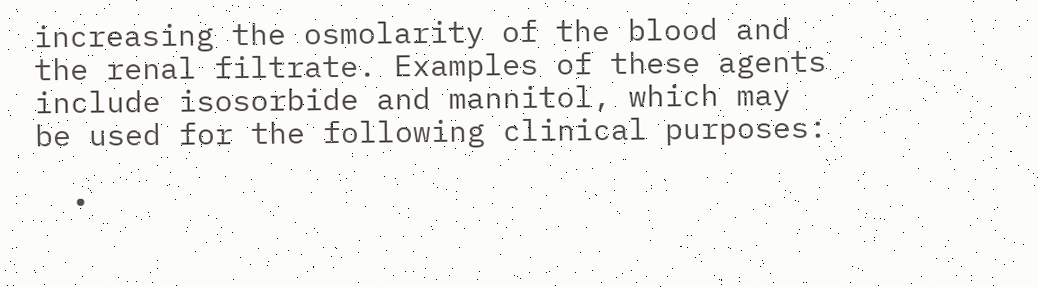increasing the osmolarity of the blood and the renal filtrate. Examples of these agents include isosorbide and mannitol, which may be used for the following clinical purposes:

  •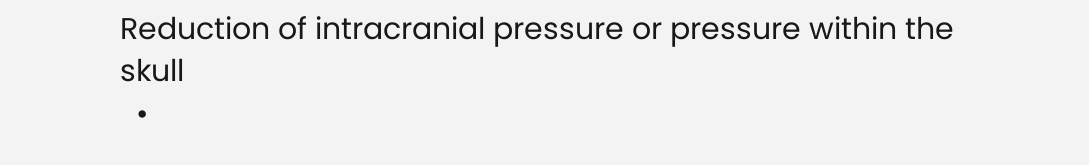Reduction of intracranial pressure or pressure within the skull
  •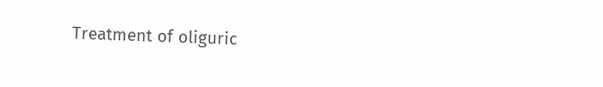Treatment of oliguric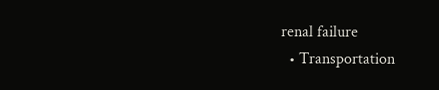renal failure
  • Transportation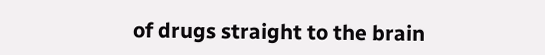of drugs straight to the brain